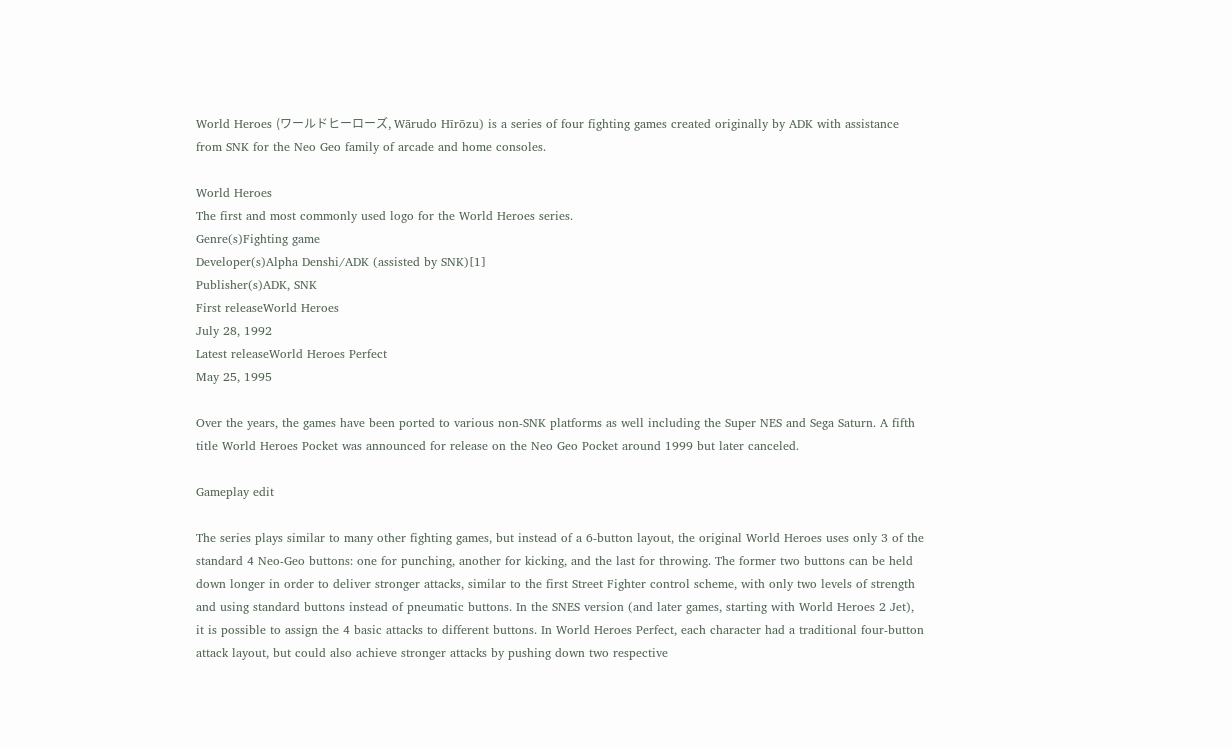World Heroes (ワールドヒーローズ, Wārudo Hīrōzu) is a series of four fighting games created originally by ADK with assistance from SNK for the Neo Geo family of arcade and home consoles.

World Heroes
The first and most commonly used logo for the World Heroes series.
Genre(s)Fighting game
Developer(s)Alpha Denshi/ADK (assisted by SNK)[1]
Publisher(s)ADK, SNK
First releaseWorld Heroes
July 28, 1992
Latest releaseWorld Heroes Perfect
May 25, 1995

Over the years, the games have been ported to various non-SNK platforms as well including the Super NES and Sega Saturn. A fifth title World Heroes Pocket was announced for release on the Neo Geo Pocket around 1999 but later canceled.

Gameplay edit

The series plays similar to many other fighting games, but instead of a 6-button layout, the original World Heroes uses only 3 of the standard 4 Neo-Geo buttons: one for punching, another for kicking, and the last for throwing. The former two buttons can be held down longer in order to deliver stronger attacks, similar to the first Street Fighter control scheme, with only two levels of strength and using standard buttons instead of pneumatic buttons. In the SNES version (and later games, starting with World Heroes 2 Jet), it is possible to assign the 4 basic attacks to different buttons. In World Heroes Perfect, each character had a traditional four-button attack layout, but could also achieve stronger attacks by pushing down two respective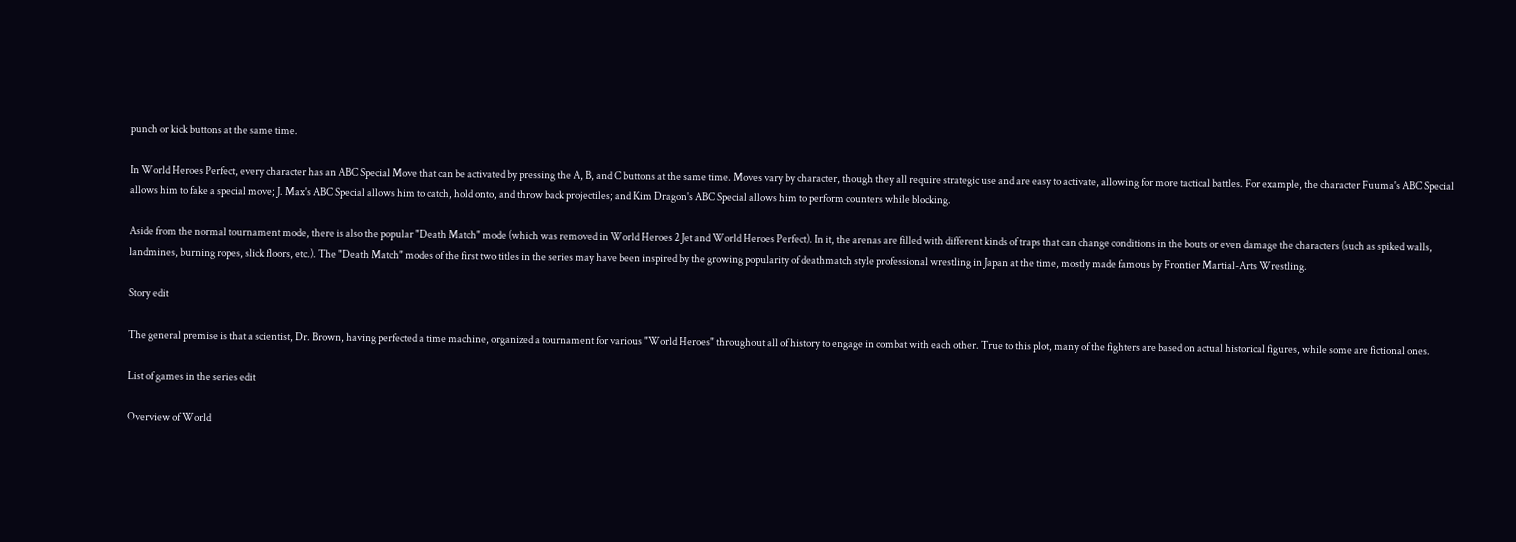punch or kick buttons at the same time.

In World Heroes Perfect, every character has an ABC Special Move that can be activated by pressing the A, B, and C buttons at the same time. Moves vary by character, though they all require strategic use and are easy to activate, allowing for more tactical battles. For example, the character Fuuma's ABC Special allows him to fake a special move; J. Max's ABC Special allows him to catch, hold onto, and throw back projectiles; and Kim Dragon's ABC Special allows him to perform counters while blocking.

Aside from the normal tournament mode, there is also the popular "Death Match" mode (which was removed in World Heroes 2 Jet and World Heroes Perfect). In it, the arenas are filled with different kinds of traps that can change conditions in the bouts or even damage the characters (such as spiked walls, landmines, burning ropes, slick floors, etc.). The "Death Match" modes of the first two titles in the series may have been inspired by the growing popularity of deathmatch style professional wrestling in Japan at the time, mostly made famous by Frontier Martial-Arts Wrestling.

Story edit

The general premise is that a scientist, Dr. Brown, having perfected a time machine, organized a tournament for various "World Heroes" throughout all of history to engage in combat with each other. True to this plot, many of the fighters are based on actual historical figures, while some are fictional ones.

List of games in the series edit

Overview of World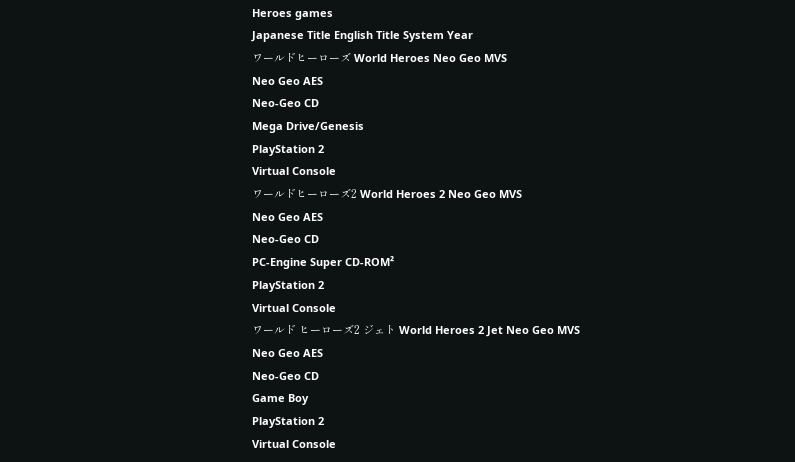Heroes games
Japanese Title English Title System Year
ワールドヒーローズ World Heroes Neo Geo MVS
Neo Geo AES
Neo-Geo CD
Mega Drive/Genesis
PlayStation 2
Virtual Console
ワールドヒーローズ2 World Heroes 2 Neo Geo MVS
Neo Geo AES
Neo-Geo CD
PC-Engine Super CD-ROM²
PlayStation 2
Virtual Console
ワールド ヒーローズ2 ジェト World Heroes 2 Jet Neo Geo MVS
Neo Geo AES
Neo-Geo CD
Game Boy
PlayStation 2
Virtual Console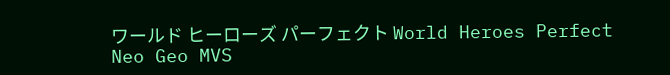ワールド ヒーローズ パーフェクト World Heroes Perfect Neo Geo MVS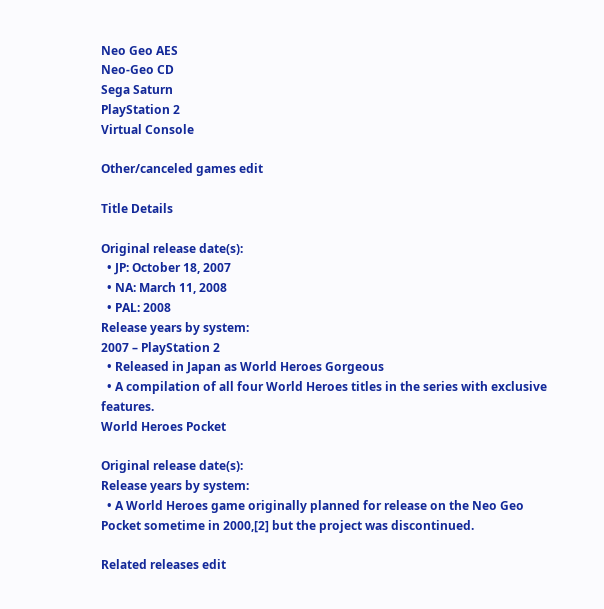Neo Geo AES
Neo-Geo CD
Sega Saturn
PlayStation 2
Virtual Console

Other/canceled games edit

Title Details

Original release date(s):
  • JP: October 18, 2007
  • NA: March 11, 2008
  • PAL: 2008
Release years by system:
2007 – PlayStation 2
  • Released in Japan as World Heroes Gorgeous
  • A compilation of all four World Heroes titles in the series with exclusive features.
World Heroes Pocket

Original release date(s):
Release years by system:
  • A World Heroes game originally planned for release on the Neo Geo Pocket sometime in 2000,[2] but the project was discontinued.

Related releases edit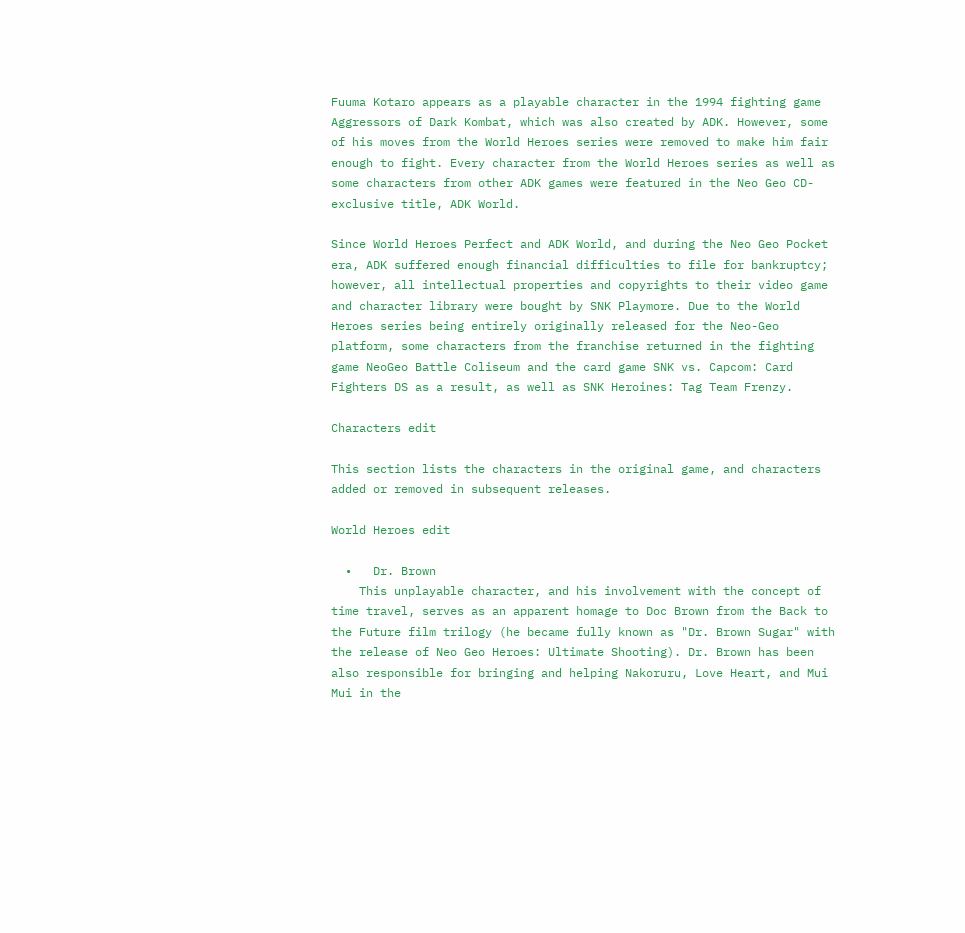Fuuma Kotaro appears as a playable character in the 1994 fighting game Aggressors of Dark Kombat, which was also created by ADK. However, some of his moves from the World Heroes series were removed to make him fair enough to fight. Every character from the World Heroes series as well as some characters from other ADK games were featured in the Neo Geo CD-exclusive title, ADK World.

Since World Heroes Perfect and ADK World, and during the Neo Geo Pocket era, ADK suffered enough financial difficulties to file for bankruptcy; however, all intellectual properties and copyrights to their video game and character library were bought by SNK Playmore. Due to the World Heroes series being entirely originally released for the Neo-Geo platform, some characters from the franchise returned in the fighting game NeoGeo Battle Coliseum and the card game SNK vs. Capcom: Card Fighters DS as a result, as well as SNK Heroines: Tag Team Frenzy.

Characters edit

This section lists the characters in the original game, and characters added or removed in subsequent releases.

World Heroes edit

  •   Dr. Brown
    This unplayable character, and his involvement with the concept of time travel, serves as an apparent homage to Doc Brown from the Back to the Future film trilogy (he became fully known as "Dr. Brown Sugar" with the release of Neo Geo Heroes: Ultimate Shooting). Dr. Brown has been also responsible for bringing and helping Nakoruru, Love Heart, and Mui Mui in the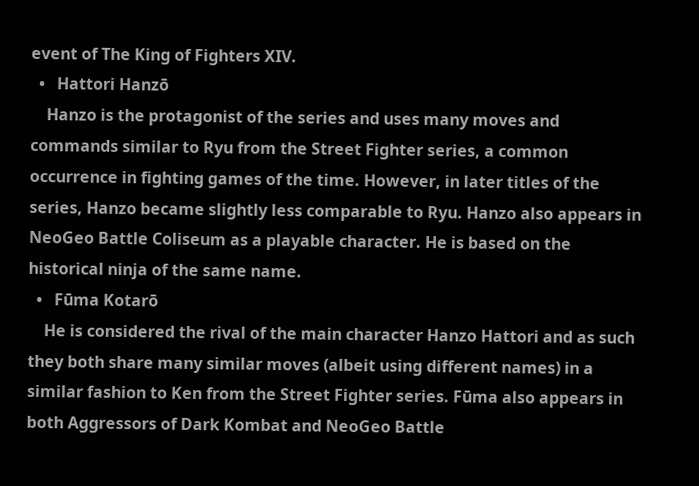event of The King of Fighters XIV.
  •   Hattori Hanzō
    Hanzo is the protagonist of the series and uses many moves and commands similar to Ryu from the Street Fighter series, a common occurrence in fighting games of the time. However, in later titles of the series, Hanzo became slightly less comparable to Ryu. Hanzo also appears in NeoGeo Battle Coliseum as a playable character. He is based on the historical ninja of the same name.
  •   Fūma Kotarō
    He is considered the rival of the main character Hanzo Hattori and as such they both share many similar moves (albeit using different names) in a similar fashion to Ken from the Street Fighter series. Fūma also appears in both Aggressors of Dark Kombat and NeoGeo Battle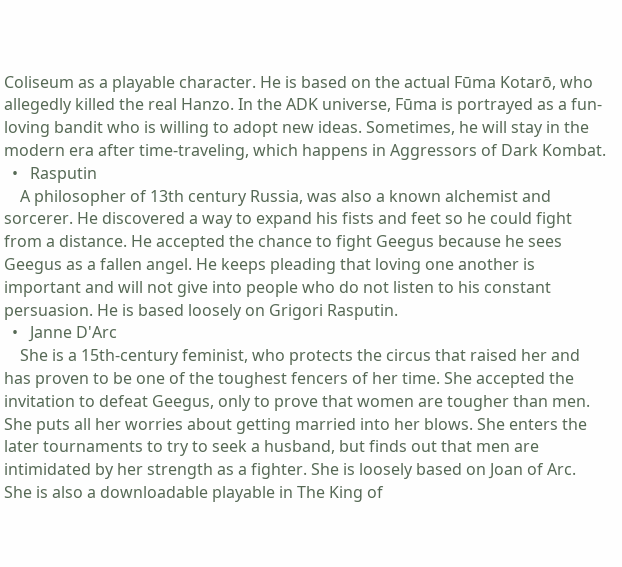Coliseum as a playable character. He is based on the actual Fūma Kotarō, who allegedly killed the real Hanzo. In the ADK universe, Fūma is portrayed as a fun-loving bandit who is willing to adopt new ideas. Sometimes, he will stay in the modern era after time-traveling, which happens in Aggressors of Dark Kombat.
  •   Rasputin
    A philosopher of 13th century Russia, was also a known alchemist and sorcerer. He discovered a way to expand his fists and feet so he could fight from a distance. He accepted the chance to fight Geegus because he sees Geegus as a fallen angel. He keeps pleading that loving one another is important and will not give into people who do not listen to his constant persuasion. He is based loosely on Grigori Rasputin.
  •   Janne D'Arc
    She is a 15th-century feminist, who protects the circus that raised her and has proven to be one of the toughest fencers of her time. She accepted the invitation to defeat Geegus, only to prove that women are tougher than men. She puts all her worries about getting married into her blows. She enters the later tournaments to try to seek a husband, but finds out that men are intimidated by her strength as a fighter. She is loosely based on Joan of Arc. She is also a downloadable playable in The King of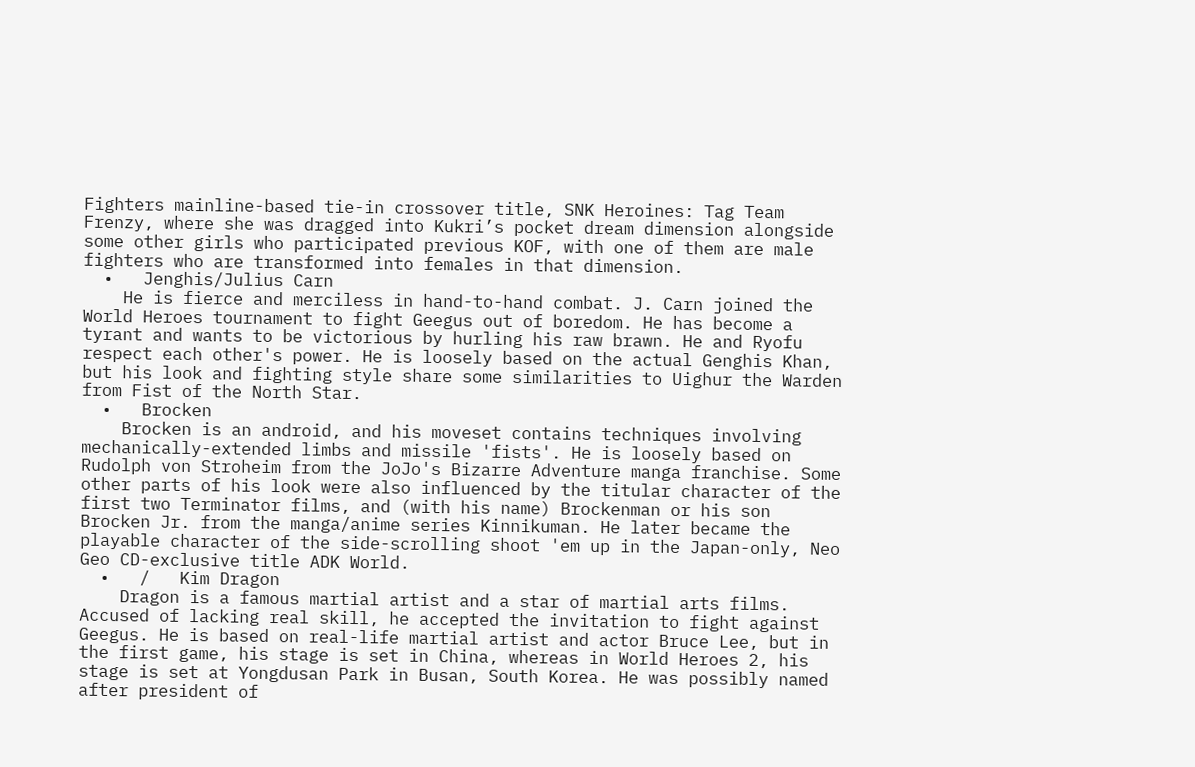Fighters mainline-based tie-in crossover title, SNK Heroines: Tag Team Frenzy, where she was dragged into Kukri’s pocket dream dimension alongside some other girls who participated previous KOF, with one of them are male fighters who are transformed into females in that dimension.
  •   Jenghis/Julius Carn
    He is fierce and merciless in hand-to-hand combat. J. Carn joined the World Heroes tournament to fight Geegus out of boredom. He has become a tyrant and wants to be victorious by hurling his raw brawn. He and Ryofu respect each other's power. He is loosely based on the actual Genghis Khan, but his look and fighting style share some similarities to Uighur the Warden from Fist of the North Star.
  •   Brocken
    Brocken is an android, and his moveset contains techniques involving mechanically-extended limbs and missile 'fists'. He is loosely based on Rudolph von Stroheim from the JoJo's Bizarre Adventure manga franchise. Some other parts of his look were also influenced by the titular character of the first two Terminator films, and (with his name) Brockenman or his son Brocken Jr. from the manga/anime series Kinnikuman. He later became the playable character of the side-scrolling shoot 'em up in the Japan-only, Neo Geo CD-exclusive title ADK World.
  •   /   Kim Dragon
    Dragon is a famous martial artist and a star of martial arts films. Accused of lacking real skill, he accepted the invitation to fight against Geegus. He is based on real-life martial artist and actor Bruce Lee, but in the first game, his stage is set in China, whereas in World Heroes 2, his stage is set at Yongdusan Park in Busan, South Korea. He was possibly named after president of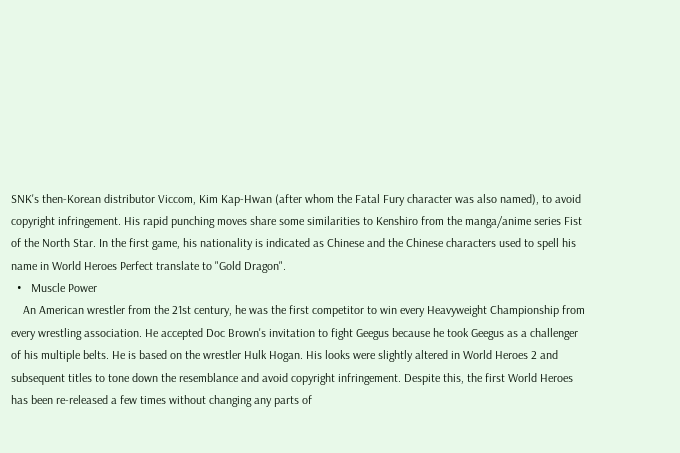SNK's then-Korean distributor Viccom, Kim Kap-Hwan (after whom the Fatal Fury character was also named), to avoid copyright infringement. His rapid punching moves share some similarities to Kenshiro from the manga/anime series Fist of the North Star. In the first game, his nationality is indicated as Chinese and the Chinese characters used to spell his name in World Heroes Perfect translate to "Gold Dragon".
  •   Muscle Power
    An American wrestler from the 21st century, he was the first competitor to win every Heavyweight Championship from every wrestling association. He accepted Doc Brown's invitation to fight Geegus because he took Geegus as a challenger of his multiple belts. He is based on the wrestler Hulk Hogan. His looks were slightly altered in World Heroes 2 and subsequent titles to tone down the resemblance and avoid copyright infringement. Despite this, the first World Heroes has been re-released a few times without changing any parts of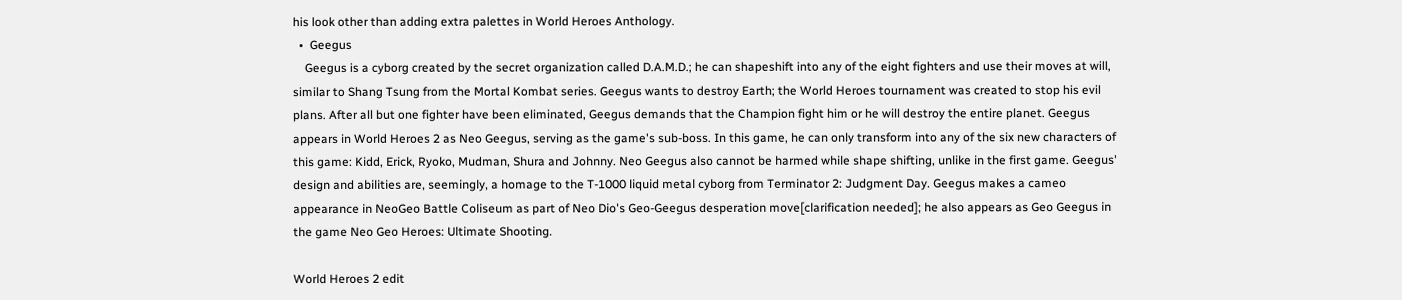his look other than adding extra palettes in World Heroes Anthology.
  •  Geegus
    Geegus is a cyborg created by the secret organization called D.A.M.D.; he can shapeshift into any of the eight fighters and use their moves at will, similar to Shang Tsung from the Mortal Kombat series. Geegus wants to destroy Earth; the World Heroes tournament was created to stop his evil plans. After all but one fighter have been eliminated, Geegus demands that the Champion fight him or he will destroy the entire planet. Geegus appears in World Heroes 2 as Neo Geegus, serving as the game's sub-boss. In this game, he can only transform into any of the six new characters of this game: Kidd, Erick, Ryoko, Mudman, Shura and Johnny. Neo Geegus also cannot be harmed while shape shifting, unlike in the first game. Geegus' design and abilities are, seemingly, a homage to the T-1000 liquid metal cyborg from Terminator 2: Judgment Day. Geegus makes a cameo appearance in NeoGeo Battle Coliseum as part of Neo Dio's Geo-Geegus desperation move[clarification needed]; he also appears as Geo Geegus in the game Neo Geo Heroes: Ultimate Shooting.

World Heroes 2 edit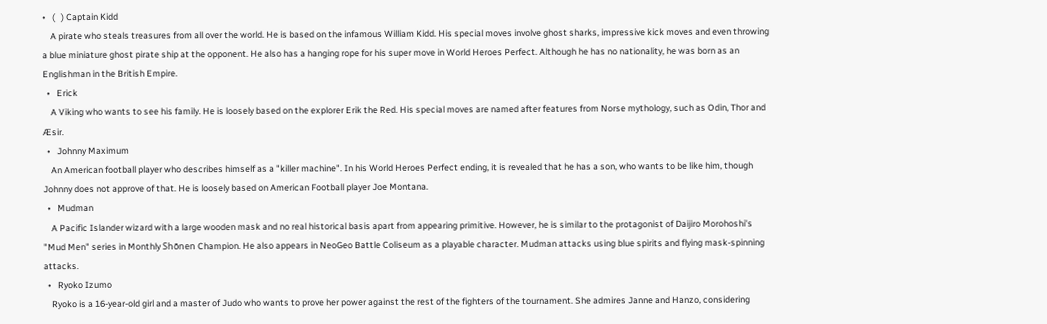•   (   ) Captain Kidd
    A pirate who steals treasures from all over the world. He is based on the infamous William Kidd. His special moves involve ghost sharks, impressive kick moves and even throwing a blue miniature ghost pirate ship at the opponent. He also has a hanging rope for his super move in World Heroes Perfect. Although he has no nationality, he was born as an Englishman in the British Empire.
  •   Erick
    A Viking who wants to see his family. He is loosely based on the explorer Erik the Red. His special moves are named after features from Norse mythology, such as Odin, Thor and Æsir.
  •   Johnny Maximum
    An American football player who describes himself as a "killer machine". In his World Heroes Perfect ending, it is revealed that he has a son, who wants to be like him, though Johnny does not approve of that. He is loosely based on American Football player Joe Montana.
  •   Mudman
    A Pacific Islander wizard with a large wooden mask and no real historical basis apart from appearing primitive. However, he is similar to the protagonist of Daijiro Morohoshi's "Mud Men" series in Monthly Shōnen Champion. He also appears in NeoGeo Battle Coliseum as a playable character. Mudman attacks using blue spirits and flying mask-spinning attacks.
  •   Ryoko Izumo
    Ryoko is a 16-year-old girl and a master of Judo who wants to prove her power against the rest of the fighters of the tournament. She admires Janne and Hanzo, considering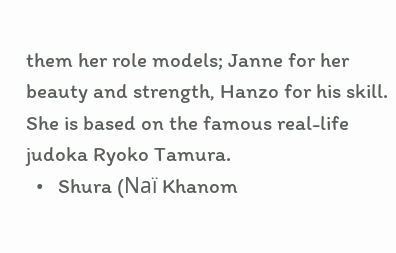them her role models; Janne for her beauty and strength, Hanzo for his skill. She is based on the famous real-life judoka Ryoko Tamura.
  •   Shura (Naï Khanom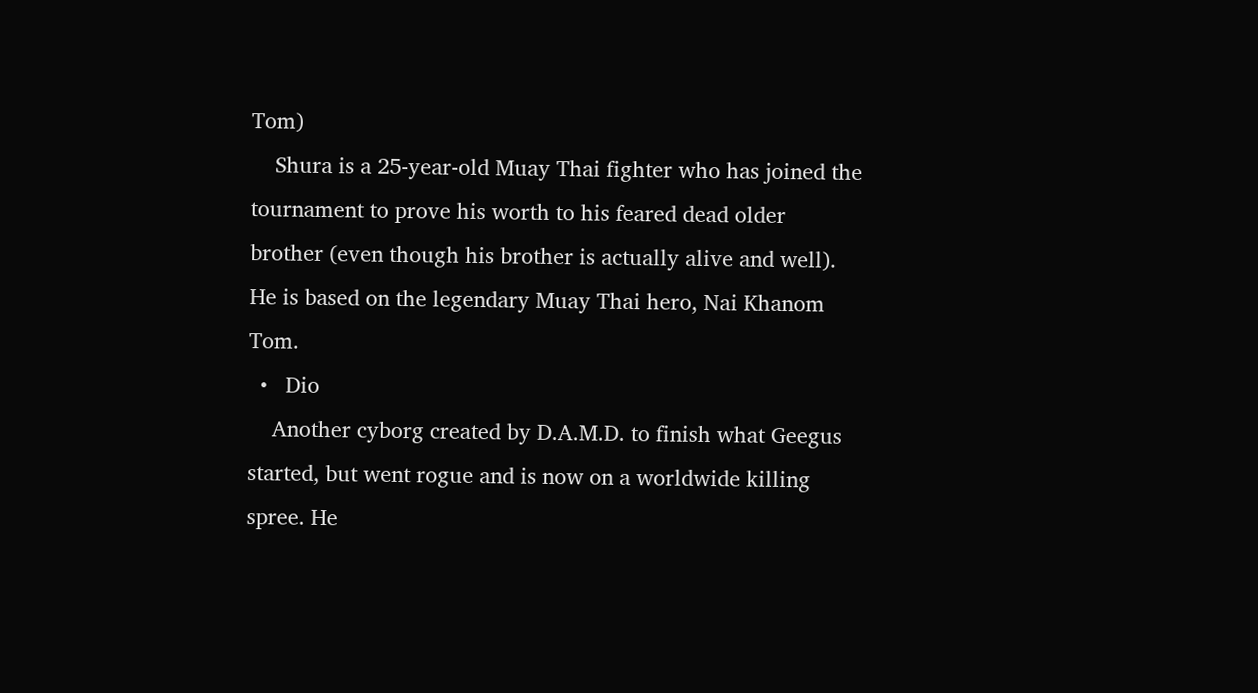Tom)
    Shura is a 25-year-old Muay Thai fighter who has joined the tournament to prove his worth to his feared dead older brother (even though his brother is actually alive and well). He is based on the legendary Muay Thai hero, Nai Khanom Tom.
  •   Dio
    Another cyborg created by D.A.M.D. to finish what Geegus started, but went rogue and is now on a worldwide killing spree. He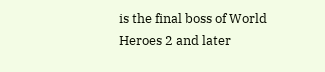is the final boss of World Heroes 2 and later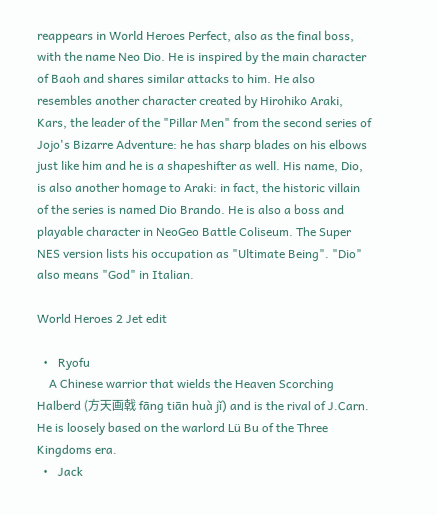reappears in World Heroes Perfect, also as the final boss, with the name Neo Dio. He is inspired by the main character of Baoh and shares similar attacks to him. He also resembles another character created by Hirohiko Araki, Kars, the leader of the "Pillar Men" from the second series of Jojo's Bizarre Adventure: he has sharp blades on his elbows just like him and he is a shapeshifter as well. His name, Dio, is also another homage to Araki: in fact, the historic villain of the series is named Dio Brando. He is also a boss and playable character in NeoGeo Battle Coliseum. The Super NES version lists his occupation as "Ultimate Being". "Dio" also means "God" in Italian.

World Heroes 2 Jet edit

  •   Ryofu
    A Chinese warrior that wields the Heaven Scorching Halberd (方天画戟 fāng tiān huà jǐ) and is the rival of J.Carn. He is loosely based on the warlord Lü Bu of the Three Kingdoms era.
  •   Jack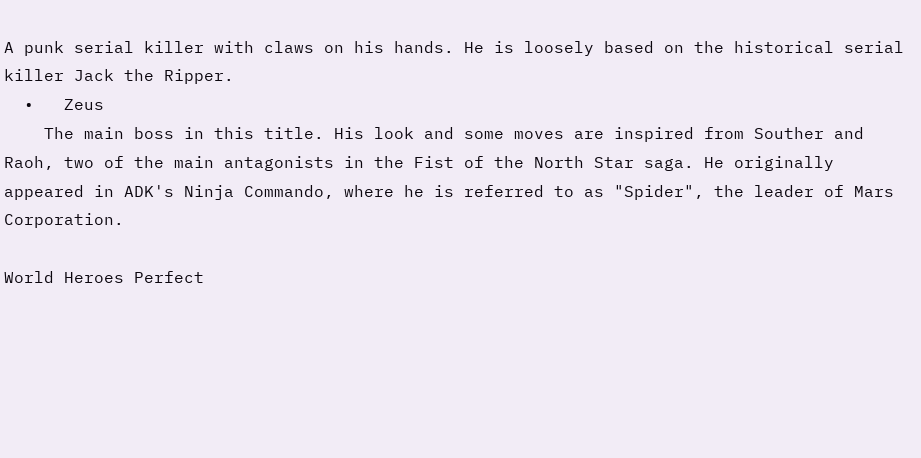A punk serial killer with claws on his hands. He is loosely based on the historical serial killer Jack the Ripper.
  •   Zeus
    The main boss in this title. His look and some moves are inspired from Souther and Raoh, two of the main antagonists in the Fist of the North Star saga. He originally appeared in ADK's Ninja Commando, where he is referred to as "Spider", the leader of Mars Corporation.

World Heroes Perfect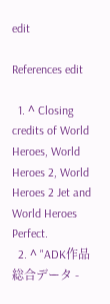edit

References edit

  1. ^ Closing credits of World Heroes, World Heroes 2, World Heroes 2 Jet and World Heroes Perfect.
  2. ^ "ADK作品総合データ -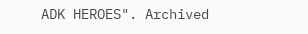ADK HEROES". Archived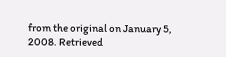from the original on January 5, 2008. Retrieved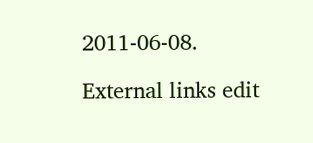2011-06-08.

External links edit